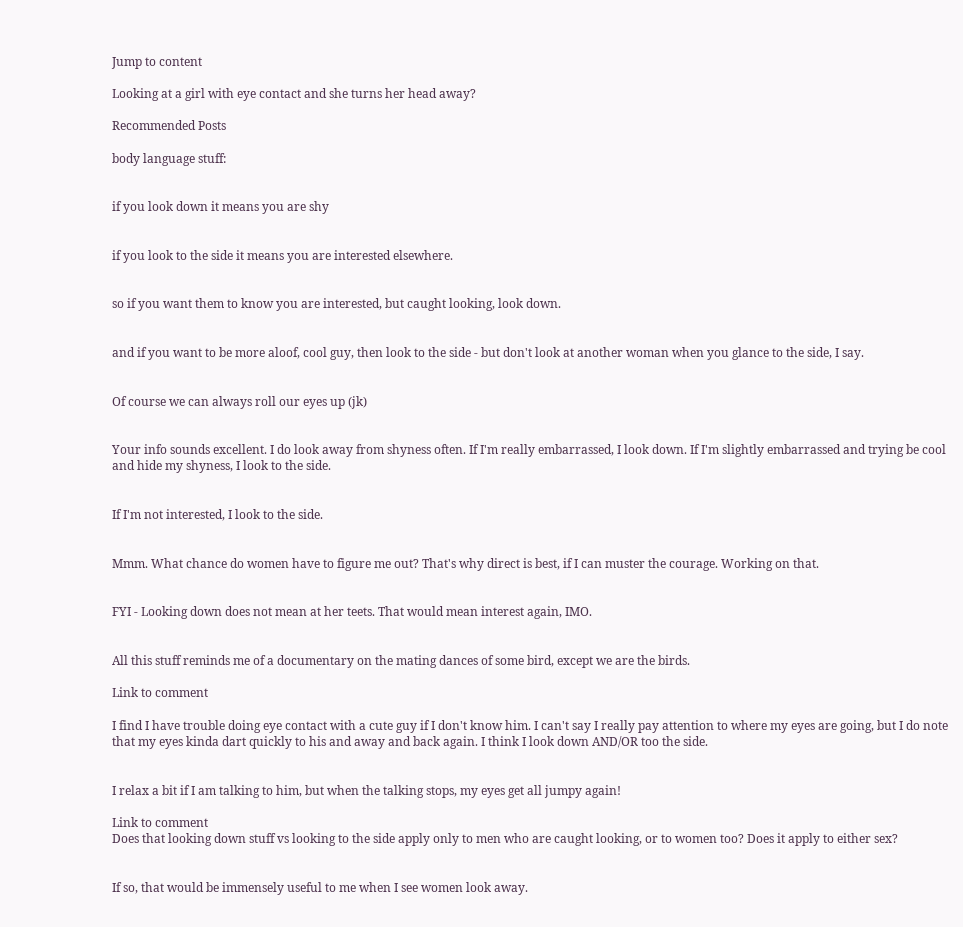Jump to content

Looking at a girl with eye contact and she turns her head away?

Recommended Posts

body language stuff:


if you look down it means you are shy


if you look to the side it means you are interested elsewhere.


so if you want them to know you are interested, but caught looking, look down.


and if you want to be more aloof, cool guy, then look to the side - but don't look at another woman when you glance to the side, I say.


Of course we can always roll our eyes up (jk)


Your info sounds excellent. I do look away from shyness often. If I'm really embarrassed, I look down. If I'm slightly embarrassed and trying be cool and hide my shyness, I look to the side.


If I'm not interested, I look to the side.


Mmm. What chance do women have to figure me out? That's why direct is best, if I can muster the courage. Working on that.


FYI - Looking down does not mean at her teets. That would mean interest again, IMO.


All this stuff reminds me of a documentary on the mating dances of some bird, except we are the birds.

Link to comment

I find I have trouble doing eye contact with a cute guy if I don't know him. I can't say I really pay attention to where my eyes are going, but I do note that my eyes kinda dart quickly to his and away and back again. I think I look down AND/OR too the side.


I relax a bit if I am talking to him, but when the talking stops, my eyes get all jumpy again!

Link to comment
Does that looking down stuff vs looking to the side apply only to men who are caught looking, or to women too? Does it apply to either sex?


If so, that would be immensely useful to me when I see women look away.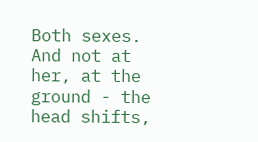Both sexes. And not at her, at the ground - the head shifts,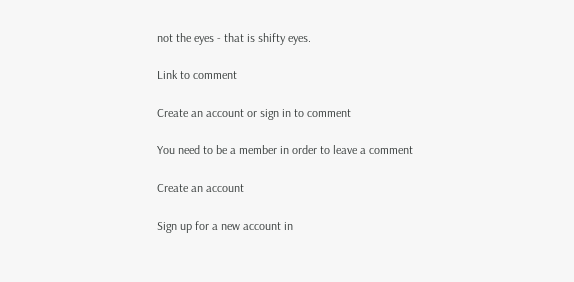not the eyes - that is shifty eyes.

Link to comment

Create an account or sign in to comment

You need to be a member in order to leave a comment

Create an account

Sign up for a new account in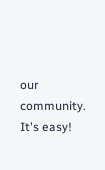our community. It's easy!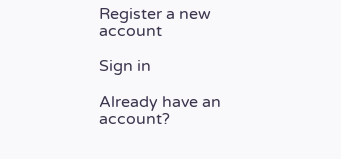Register a new account

Sign in

Already have an account?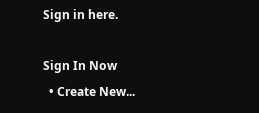Sign in here.

Sign In Now
  • Create New...